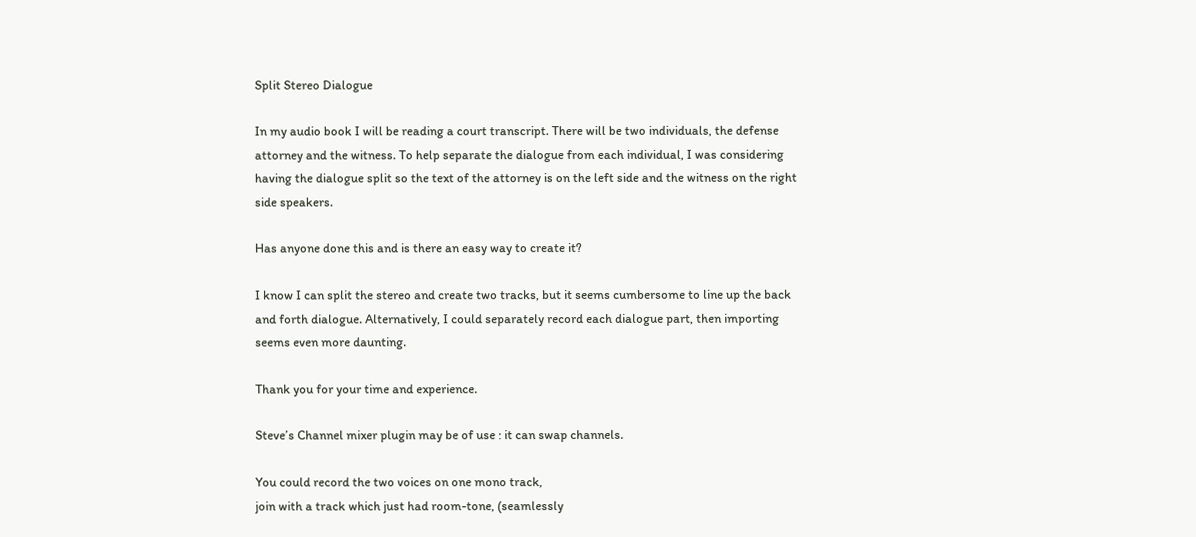Split Stereo Dialogue

In my audio book I will be reading a court transcript. There will be two individuals, the defense attorney and the witness. To help separate the dialogue from each individual, I was considering having the dialogue split so the text of the attorney is on the left side and the witness on the right side speakers.

Has anyone done this and is there an easy way to create it?

I know I can split the stereo and create two tracks, but it seems cumbersome to line up the back and forth dialogue. Alternatively, I could separately record each dialogue part, then importing seems even more daunting.

Thank you for your time and experience.

Steve’s Channel mixer plugin may be of use : it can swap channels.

You could record the two voices on one mono track,
join with a track which just had room-tone, (seamlessly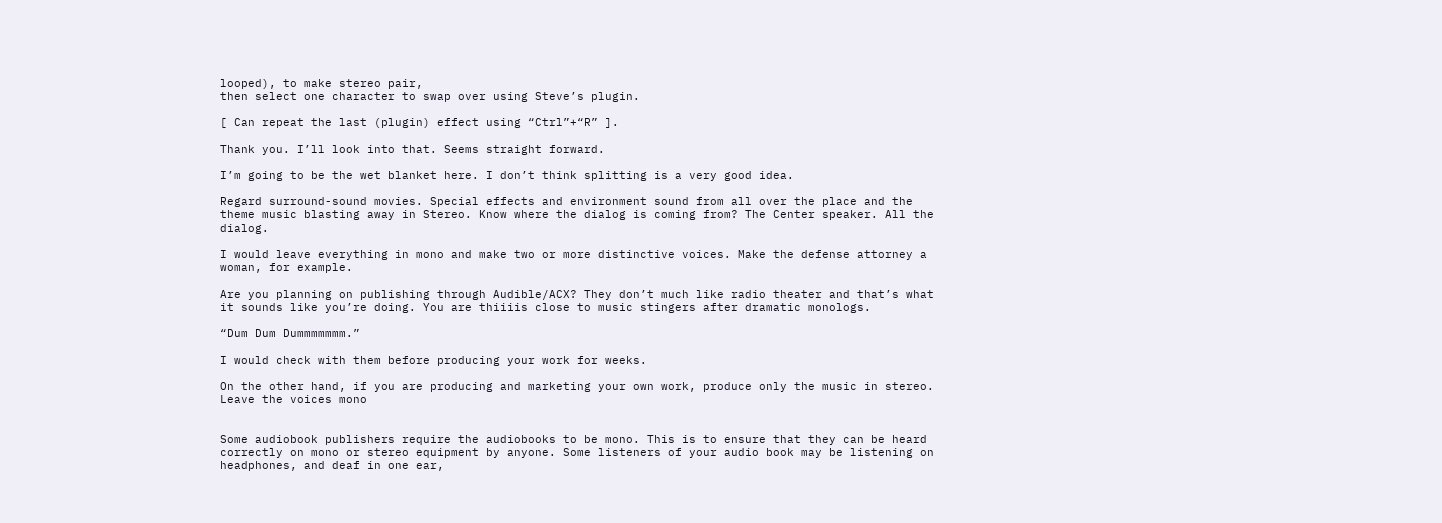looped), to make stereo pair,
then select one character to swap over using Steve’s plugin.

[ Can repeat the last (plugin) effect using “Ctrl”+“R” ].

Thank you. I’ll look into that. Seems straight forward.

I’m going to be the wet blanket here. I don’t think splitting is a very good idea.

Regard surround-sound movies. Special effects and environment sound from all over the place and the theme music blasting away in Stereo. Know where the dialog is coming from? The Center speaker. All the dialog.

I would leave everything in mono and make two or more distinctive voices. Make the defense attorney a woman, for example.

Are you planning on publishing through Audible/ACX? They don’t much like radio theater and that’s what it sounds like you’re doing. You are thiiiis close to music stingers after dramatic monologs.

“Dum Dum Dummmmmmm.”

I would check with them before producing your work for weeks.

On the other hand, if you are producing and marketing your own work, produce only the music in stereo. Leave the voices mono


Some audiobook publishers require the audiobooks to be mono. This is to ensure that they can be heard correctly on mono or stereo equipment by anyone. Some listeners of your audio book may be listening on headphones, and deaf in one ear,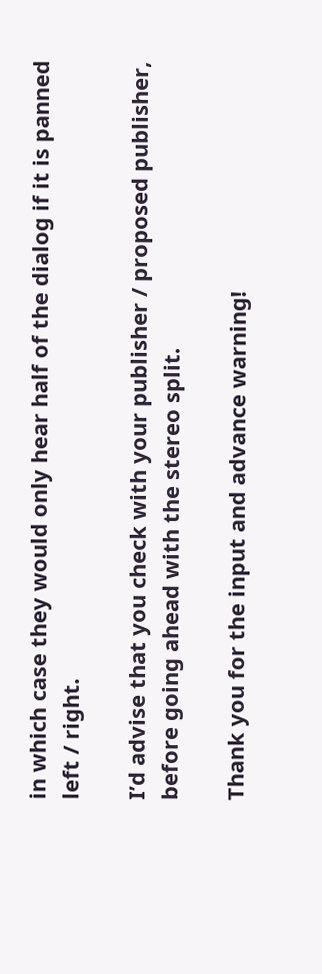in which case they would only hear half of the dialog if it is panned left / right.

I’d advise that you check with your publisher / proposed publisher, before going ahead with the stereo split.

Thank you for the input and advance warning!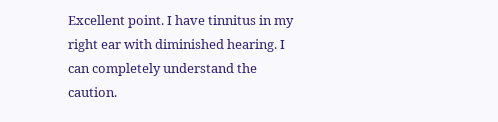Excellent point. I have tinnitus in my right ear with diminished hearing. I can completely understand the caution.